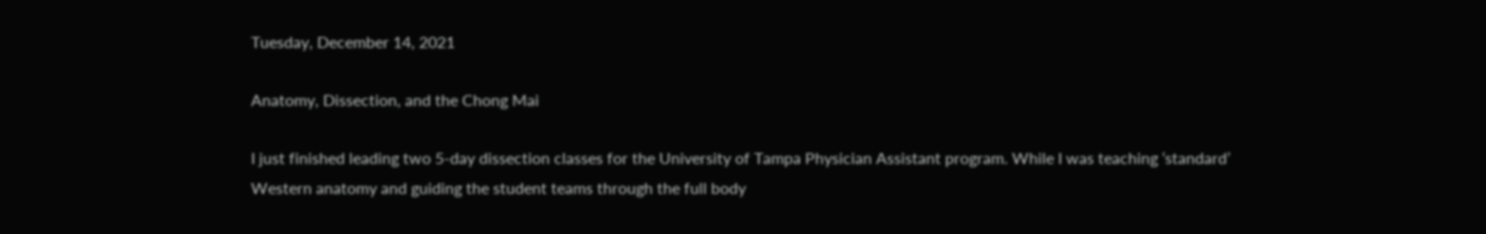Tuesday, December 14, 2021

Anatomy, Dissection, and the Chong Mai

I just finished leading two 5-day dissection classes for the University of Tampa Physician Assistant program. While I was teaching ‘standard’ Western anatomy and guiding the student teams through the full body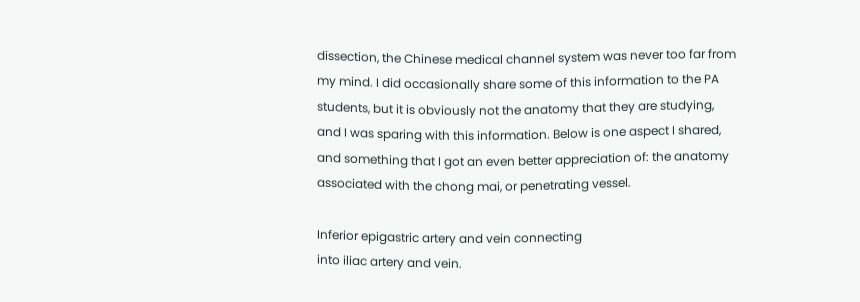dissection, the Chinese medical channel system was never too far from my mind. I did occasionally share some of this information to the PA students, but it is obviously not the anatomy that they are studying, and I was sparing with this information. Below is one aspect I shared, and something that I got an even better appreciation of: the anatomy associated with the chong mai, or penetrating vessel.

Inferior epigastric artery and vein connecting
into iliac artery and vein.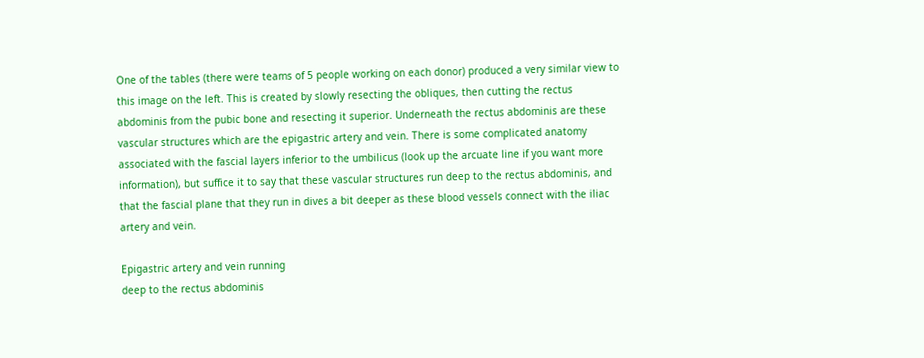One of the tables (there were teams of 5 people working on each donor) produced a very similar view to this image on the left. This is created by slowly resecting the obliques, then cutting the rectus abdominis from the pubic bone and resecting it superior. Underneath the rectus abdominis are these vascular structures which are the epigastric artery and vein. There is some complicated anatomy associated with the fascial layers inferior to the umbilicus (look up the arcuate line if you want more information), but suffice it to say that these vascular structures run deep to the rectus abdominis, and that the fascial plane that they run in dives a bit deeper as these blood vessels connect with the iliac artery and vein.

Epigastric artery and vein running
deep to the rectus abdominis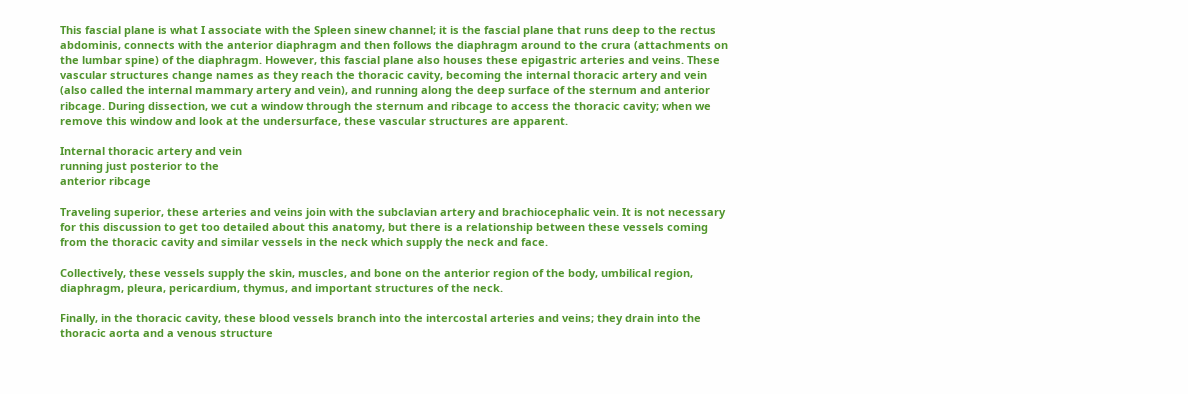This fascial plane is what I associate with the Spleen sinew channel; it is the fascial plane that runs deep to the rectus abdominis, connects with the anterior diaphragm and then follows the diaphragm around to the crura (attachments on the lumbar spine) of the diaphragm. However, this fascial plane also houses these epigastric arteries and veins. These vascular structures change names as they reach the thoracic cavity, becoming the internal thoracic artery and vein (also called the internal mammary artery and vein), and running along the deep surface of the sternum and anterior ribcage. During dissection, we cut a window through the sternum and ribcage to access the thoracic cavity; when we remove this window and look at the undersurface, these vascular structures are apparent.

Internal thoracic artery and vein
running just posterior to the
anterior ribcage

Traveling superior, these arteries and veins join with the subclavian artery and brachiocephalic vein. It is not necessary for this discussion to get too detailed about this anatomy, but there is a relationship between these vessels coming from the thoracic cavity and similar vessels in the neck which supply the neck and face.

Collectively, these vessels supply the skin, muscles, and bone on the anterior region of the body, umbilical region, diaphragm, pleura, pericardium, thymus, and important structures of the neck.

Finally, in the thoracic cavity, these blood vessels branch into the intercostal arteries and veins; they drain into the thoracic aorta and a venous structure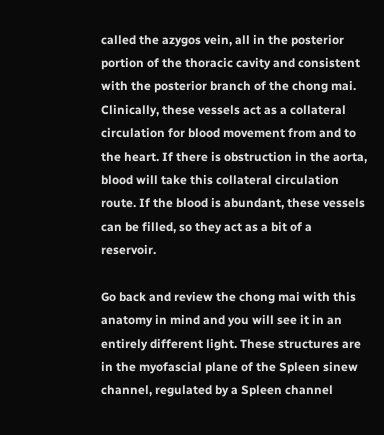called the azygos vein, all in the posterior portion of the thoracic cavity and consistent with the posterior branch of the chong mai. Clinically, these vessels act as a collateral circulation for blood movement from and to the heart. If there is obstruction in the aorta, blood will take this collateral circulation route. If the blood is abundant, these vessels can be filled, so they act as a bit of a reservoir.

Go back and review the chong mai with this anatomy in mind and you will see it in an entirely different light. These structures are in the myofascial plane of the Spleen sinew channel, regulated by a Spleen channel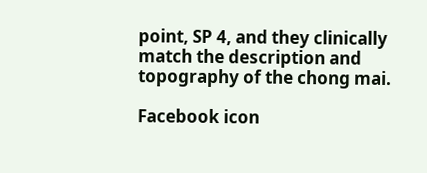point, SP 4, and they clinically match the description and topography of the chong mai.

Facebook icon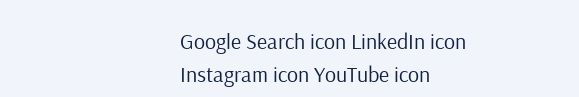Google Search icon LinkedIn icon Instagram icon YouTube icon